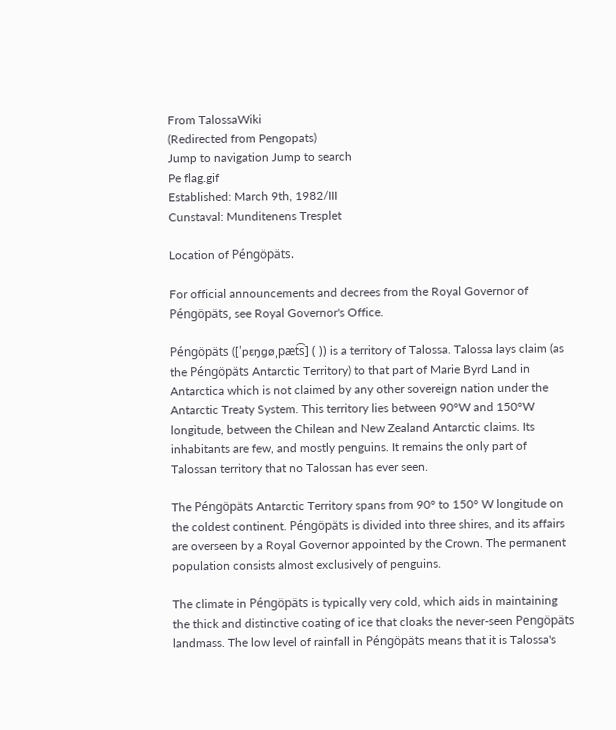From TalossaWiki
(Redirected from Pengopats)
Jump to navigation Jump to search
Pe flag.gif
Established: March 9th, 1982/III
Cunstaval: Munditenens Tresplet

Location of Péngöpäts.

For official announcements and decrees from the Royal Governor of Péngöpäts, see Royal Governor's Office.

Péngöpäts ([ˈpɛŋɡøˌpæt͡s] ( )) is a territory of Talossa. Talossa lays claim (as the Péngöpäts Antarctic Territory) to that part of Marie Byrd Land in Antarctica which is not claimed by any other sovereign nation under the Antarctic Treaty System. This territory lies between 90°W and 150°W longitude, between the Chilean and New Zealand Antarctic claims. Its inhabitants are few, and mostly penguins. It remains the only part of Talossan territory that no Talossan has ever seen.

The Péngöpäts Antarctic Territory spans from 90° to 150° W longitude on the coldest continent. Péngöpäts is divided into three shires, and its affairs are overseen by a Royal Governor appointed by the Crown. The permanent population consists almost exclusively of penguins.

The climate in Péngöpäts is typically very cold, which aids in maintaining the thick and distinctive coating of ice that cloaks the never-seen Pengöpäts landmass. The low level of rainfall in Péngöpäts means that it is Talossa's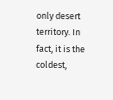only desert territory. In fact, it is the coldest,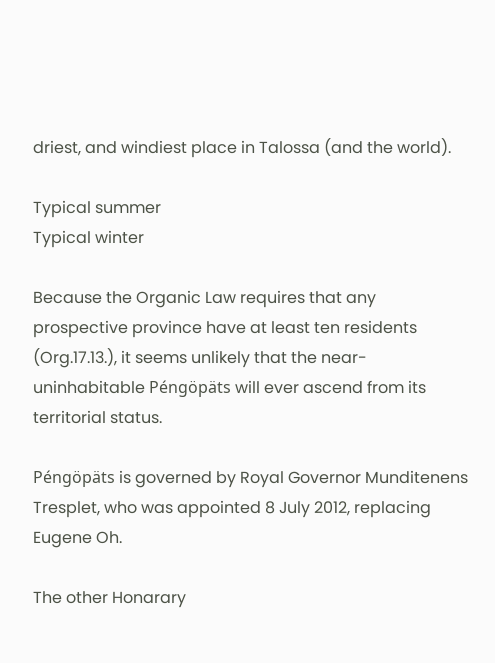driest, and windiest place in Talossa (and the world).

Typical summer
Typical winter

Because the Organic Law requires that any prospective province have at least ten residents (Org.17.13.), it seems unlikely that the near-uninhabitable Péngöpäts will ever ascend from its territorial status.

Péngöpäts is governed by Royal Governor Munditenens Tresplet, who was appointed 8 July 2012, replacing Eugene Oh.

The other Honarary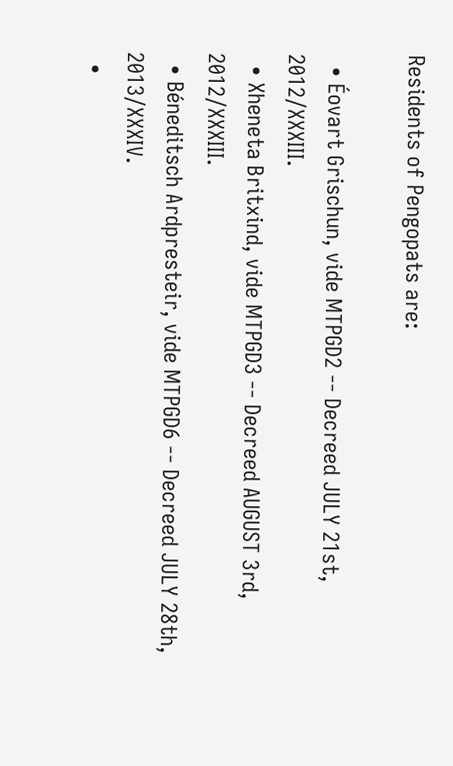Residents of Pengopats are:

  • Éovart Grischun, vide MTPGD2 -- Decreed JULY 21st, 2012/XXXIII.
  • Xheneta Britxind, vide MTPGD3 -- Decreed AUGUST 3rd, 2012/XXXIII.
  • Béneditsch Ardpresteir, vide MTPGD6 -- Decreed JULY 28th, 2013/XXXIV.
  •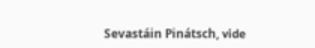Sevastáin Pinátsch, vide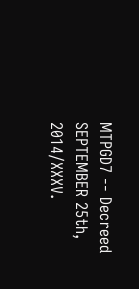MTPGD7 -- Decreed SEPTEMBER 25th, 2014/XXXV.